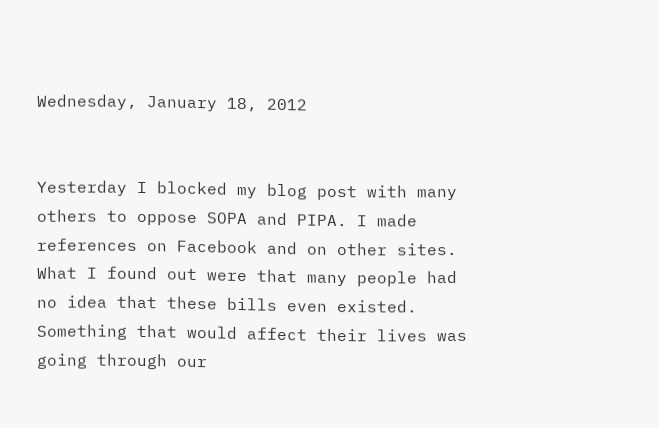Wednesday, January 18, 2012


Yesterday I blocked my blog post with many others to oppose SOPA and PIPA. I made references on Facebook and on other sites. What I found out were that many people had no idea that these bills even existed. Something that would affect their lives was going through our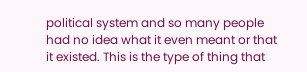political system and so many people had no idea what it even meant or that it existed. This is the type of thing that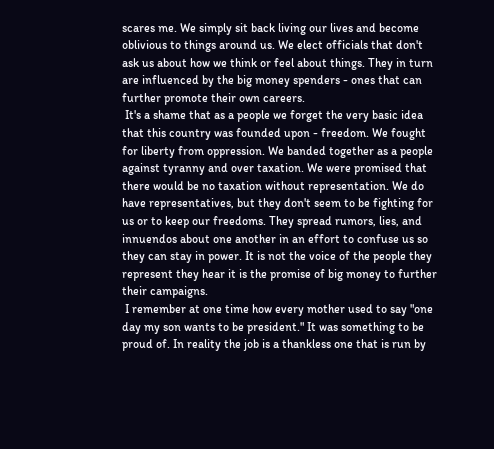scares me. We simply sit back living our lives and become oblivious to things around us. We elect officials that don't ask us about how we think or feel about things. They in turn are influenced by the big money spenders - ones that can further promote their own careers.
 It's a shame that as a people we forget the very basic idea that this country was founded upon - freedom. We fought for liberty from oppression. We banded together as a people against tyranny and over taxation. We were promised that there would be no taxation without representation. We do have representatives, but they don't seem to be fighting for us or to keep our freedoms. They spread rumors, lies, and innuendos about one another in an effort to confuse us so they can stay in power. It is not the voice of the people they represent they hear it is the promise of big money to further their campaigns.
 I remember at one time how every mother used to say "one day my son wants to be president." It was something to be proud of. In reality the job is a thankless one that is run by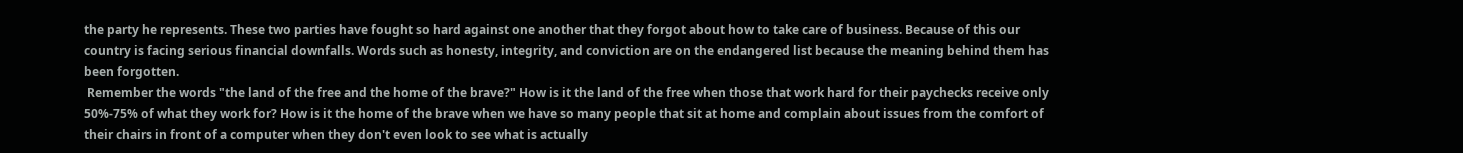the party he represents. These two parties have fought so hard against one another that they forgot about how to take care of business. Because of this our country is facing serious financial downfalls. Words such as honesty, integrity, and conviction are on the endangered list because the meaning behind them has been forgotten.
 Remember the words "the land of the free and the home of the brave?" How is it the land of the free when those that work hard for their paychecks receive only 50%-75% of what they work for? How is it the home of the brave when we have so many people that sit at home and complain about issues from the comfort of their chairs in front of a computer when they don't even look to see what is actually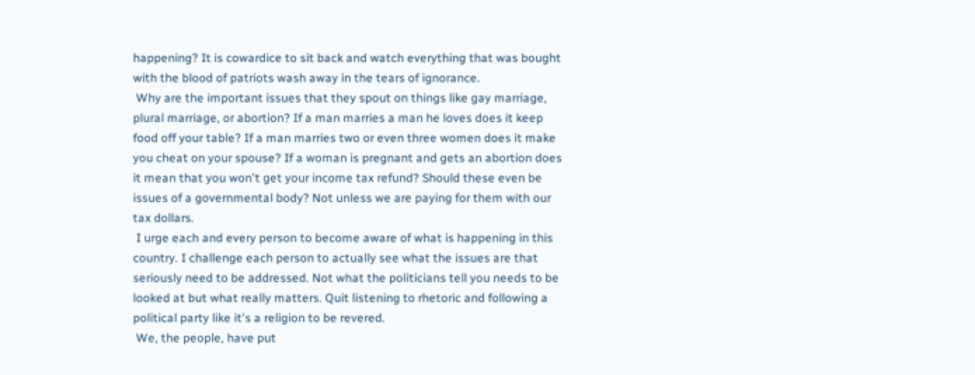happening? It is cowardice to sit back and watch everything that was bought with the blood of patriots wash away in the tears of ignorance.
 Why are the important issues that they spout on things like gay marriage, plural marriage, or abortion? If a man marries a man he loves does it keep food off your table? If a man marries two or even three women does it make you cheat on your spouse? If a woman is pregnant and gets an abortion does it mean that you won't get your income tax refund? Should these even be issues of a governmental body? Not unless we are paying for them with our tax dollars.
 I urge each and every person to become aware of what is happening in this country. I challenge each person to actually see what the issues are that seriously need to be addressed. Not what the politicians tell you needs to be looked at but what really matters. Quit listening to rhetoric and following a political party like it's a religion to be revered.
 We, the people, have put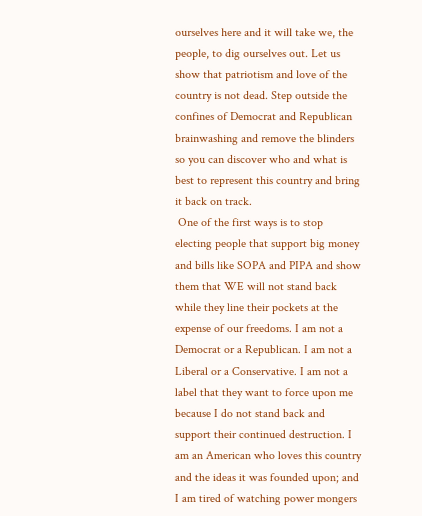ourselves here and it will take we, the people, to dig ourselves out. Let us show that patriotism and love of the country is not dead. Step outside the confines of Democrat and Republican brainwashing and remove the blinders so you can discover who and what is best to represent this country and bring it back on track.
 One of the first ways is to stop electing people that support big money and bills like SOPA and PIPA and show them that WE will not stand back while they line their pockets at the expense of our freedoms. I am not a Democrat or a Republican. I am not a Liberal or a Conservative. I am not a label that they want to force upon me because I do not stand back and support their continued destruction. I am an American who loves this country and the ideas it was founded upon; and I am tired of watching power mongers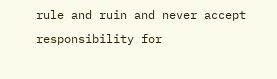rule and ruin and never accept responsibility for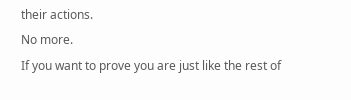their actions.
No more.
If you want to prove you are just like the rest of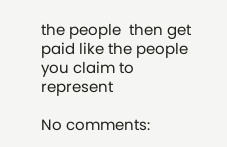the people  then get paid like the people you claim to represent

No comments: